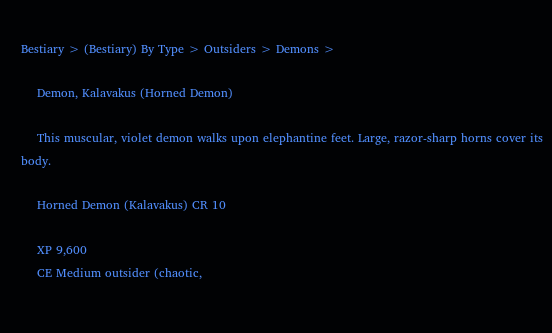Bestiary > (Bestiary) By Type > Outsiders > Demons >

    Demon, Kalavakus (Horned Demon)

    This muscular, violet demon walks upon elephantine feet. Large, razor-sharp horns cover its body.

    Horned Demon (Kalavakus) CR 10

    XP 9,600
    CE Medium outsider (chaotic,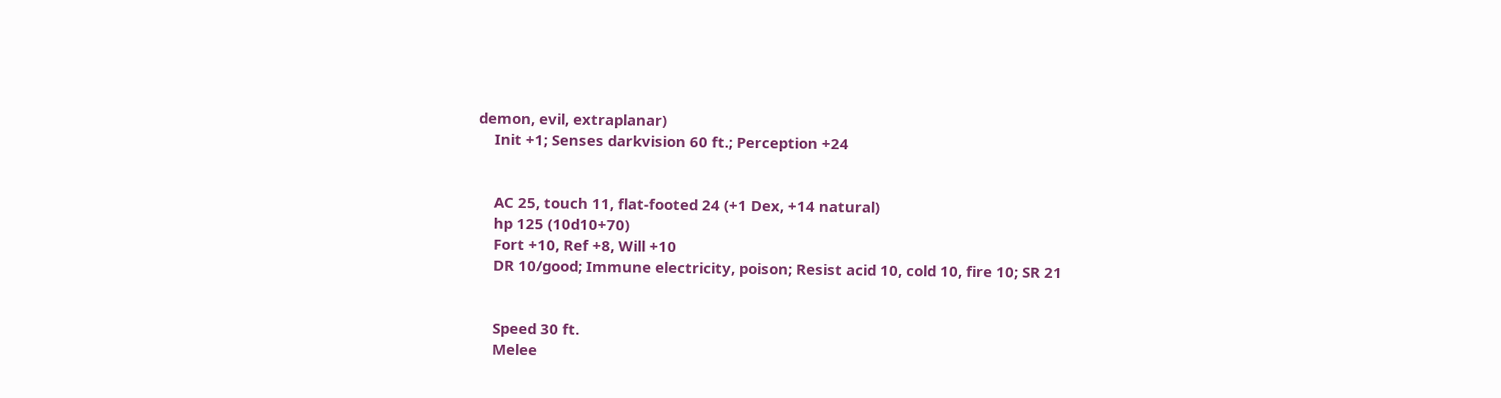demon, evil, extraplanar)
    Init +1; Senses darkvision 60 ft.; Perception +24


    AC 25, touch 11, flat-footed 24 (+1 Dex, +14 natural)
    hp 125 (10d10+70)
    Fort +10, Ref +8, Will +10
    DR 10/good; Immune electricity, poison; Resist acid 10, cold 10, fire 10; SR 21


    Speed 30 ft.
    Melee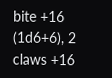bite +16 (1d6+6), 2 claws +16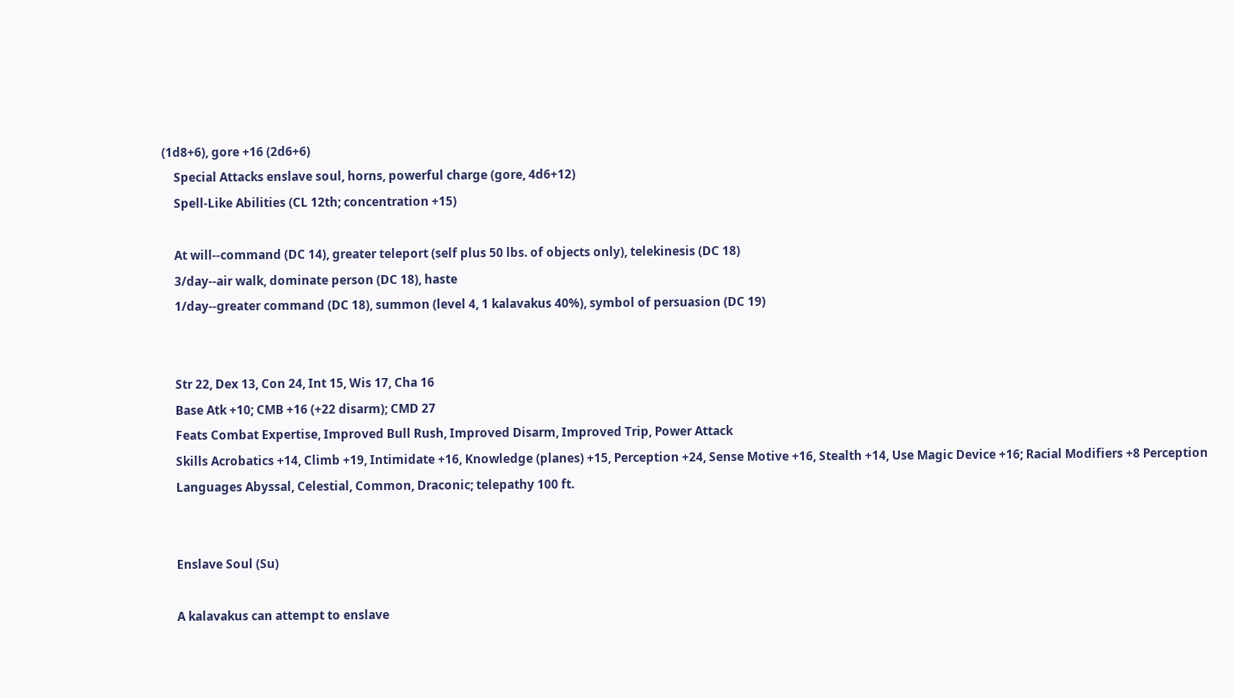(1d8+6), gore +16 (2d6+6)
    Special Attacks enslave soul, horns, powerful charge (gore, 4d6+12)
    Spell-Like Abilities (CL 12th; concentration +15)

    At will--command (DC 14), greater teleport (self plus 50 lbs. of objects only), telekinesis (DC 18)
    3/day--air walk, dominate person (DC 18), haste
    1/day--greater command (DC 18), summon (level 4, 1 kalavakus 40%), symbol of persuasion (DC 19)


    Str 22, Dex 13, Con 24, Int 15, Wis 17, Cha 16
    Base Atk +10; CMB +16 (+22 disarm); CMD 27
    Feats Combat Expertise, Improved Bull Rush, Improved Disarm, Improved Trip, Power Attack
    Skills Acrobatics +14, Climb +19, Intimidate +16, Knowledge (planes) +15, Perception +24, Sense Motive +16, Stealth +14, Use Magic Device +16; Racial Modifiers +8 Perception
    Languages Abyssal, Celestial, Common, Draconic; telepathy 100 ft.


    Enslave Soul (Su)

    A kalavakus can attempt to enslave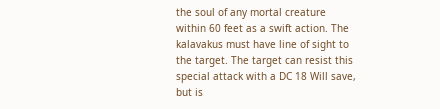the soul of any mortal creature within 60 feet as a swift action. The kalavakus must have line of sight to the target. The target can resist this special attack with a DC 18 Will save, but is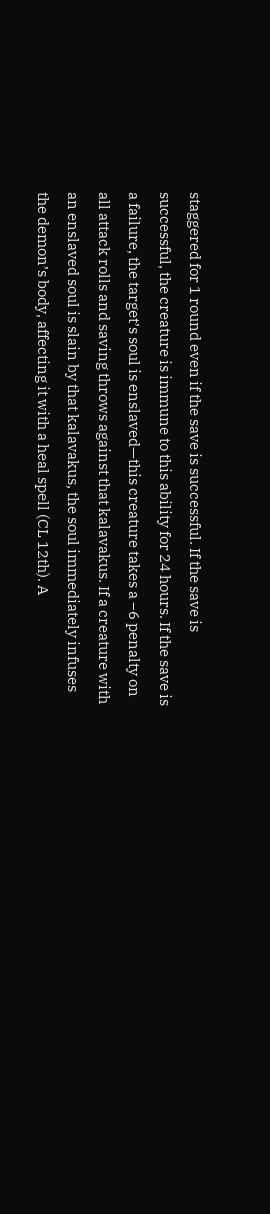staggered for 1 round even if the save is successful. If the save is successful, the creature is immune to this ability for 24 hours. If the save is a failure, the target’s soul is enslaved—this creature takes a –6 penalty on all attack rolls and saving throws against that kalavakus. If a creature with an enslaved soul is slain by that kalavakus, the soul immediately infuses the demon’s body, affecting it with a heal spell (CL 12th). A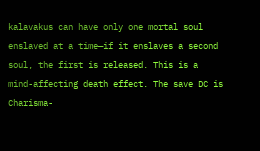kalavakus can have only one mortal soul enslaved at a time—if it enslaves a second soul, the first is released. This is a mind-affecting death effect. The save DC is Charisma-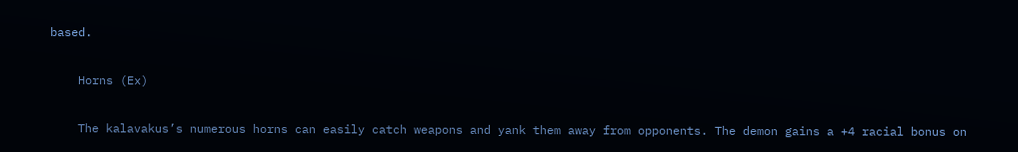based.

    Horns (Ex)

    The kalavakus’s numerous horns can easily catch weapons and yank them away from opponents. The demon gains a +4 racial bonus on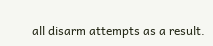all disarm attempts as a result.